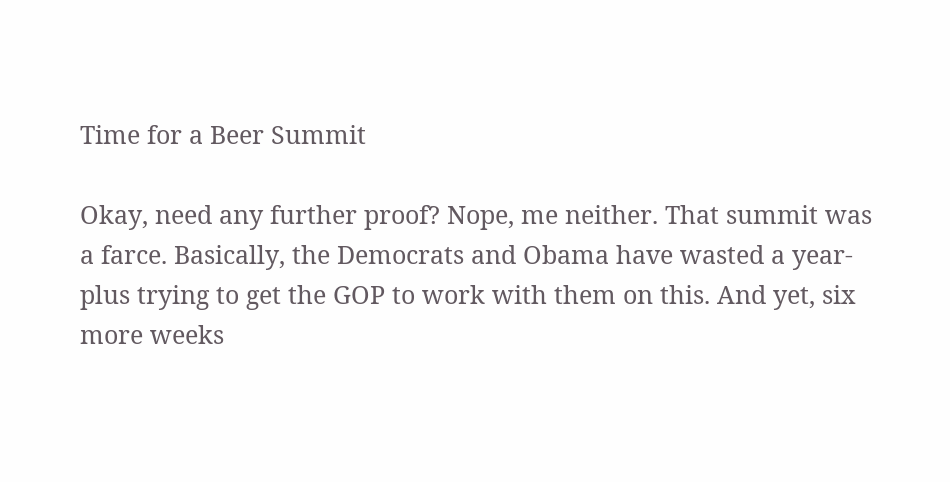Time for a Beer Summit

Okay, need any further proof? Nope, me neither. That summit was a farce. Basically, the Democrats and Obama have wasted a year-plus trying to get the GOP to work with them on this. And yet, six more weeks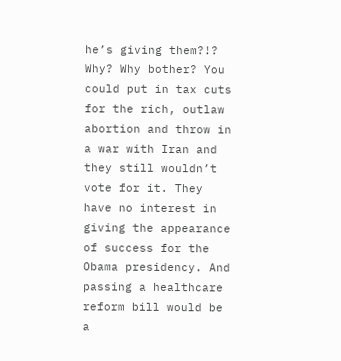he’s giving them?!? Why? Why bother? You could put in tax cuts for the rich, outlaw abortion and throw in a war with Iran and they still wouldn’t vote for it. They have no interest in giving the appearance of success for the Obama presidency. And passing a healthcare reform bill would be a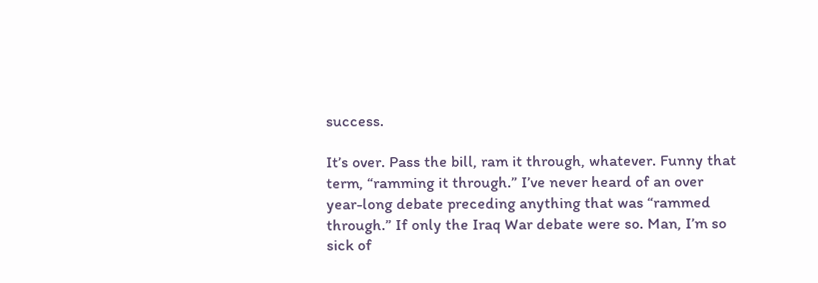success.

It’s over. Pass the bill, ram it through, whatever. Funny that term, “ramming it through.” I’ve never heard of an over year-long debate preceding anything that was “rammed through.” If only the Iraq War debate were so. Man, I’m so sick of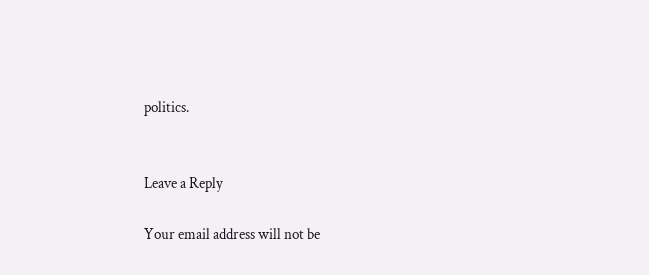politics.


Leave a Reply

Your email address will not be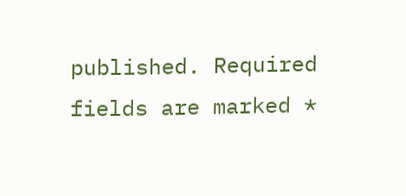published. Required fields are marked *